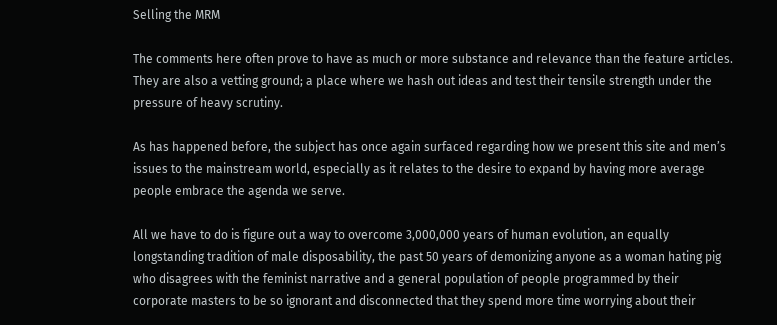Selling the MRM

The comments here often prove to have as much or more substance and relevance than the feature articles. They are also a vetting ground; a place where we hash out ideas and test their tensile strength under the pressure of heavy scrutiny.

As has happened before, the subject has once again surfaced regarding how we present this site and men’s issues to the mainstream world, especially as it relates to the desire to expand by having more average people embrace the agenda we serve.

All we have to do is figure out a way to overcome 3,000,000 years of human evolution, an equally longstanding tradition of male disposability, the past 50 years of demonizing anyone as a woman hating pig who disagrees with the feminist narrative and a general population of people programmed by their corporate masters to be so ignorant and disconnected that they spend more time worrying about their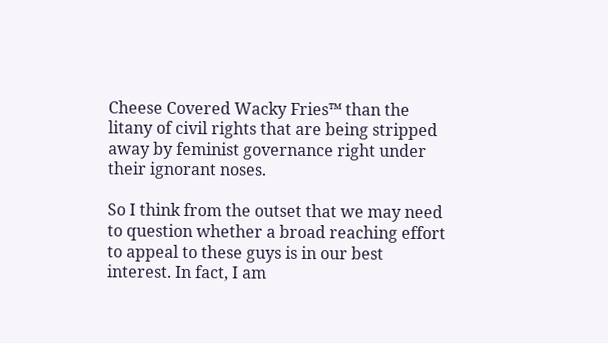Cheese Covered Wacky Fries™ than the litany of civil rights that are being stripped away by feminist governance right under their ignorant noses.

So I think from the outset that we may need to question whether a broad reaching effort to appeal to these guys is in our best interest. In fact, I am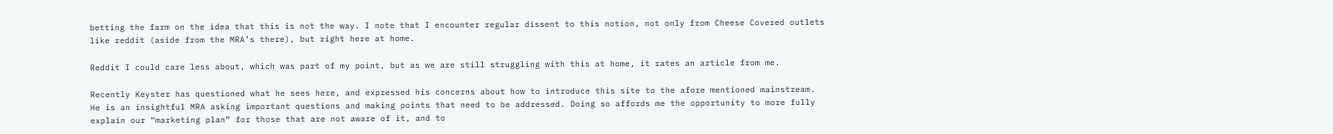betting the farm on the idea that this is not the way. I note that I encounter regular dissent to this notion, not only from Cheese Covered outlets like reddit (aside from the MRA’s there), but right here at home.

Reddit I could care less about, which was part of my point, but as we are still struggling with this at home, it rates an article from me.

Recently Keyster has questioned what he sees here, and expressed his concerns about how to introduce this site to the afore mentioned mainstream.  He is an insightful MRA asking important questions and making points that need to be addressed. Doing so affords me the opportunity to more fully explain our “marketing plan” for those that are not aware of it, and to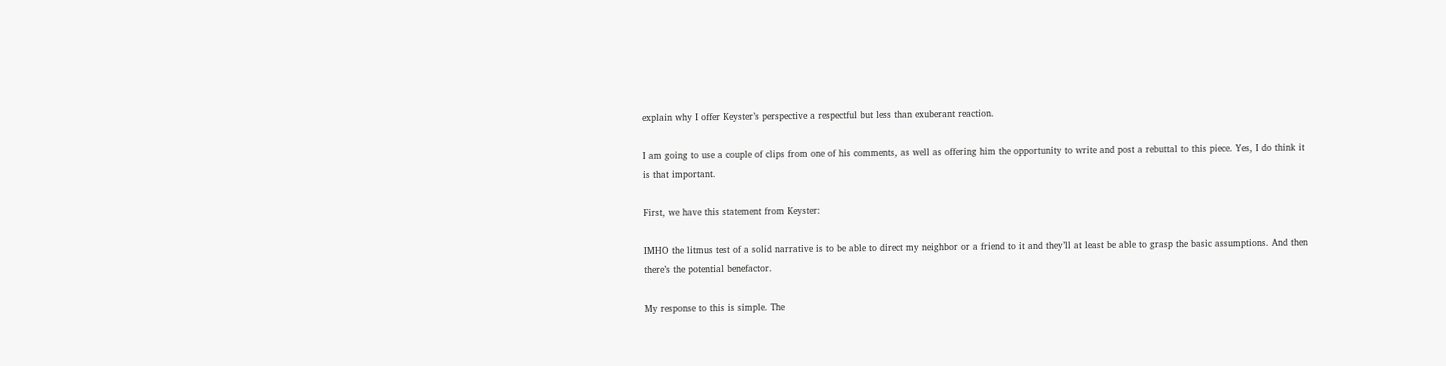explain why I offer Keyster’s perspective a respectful but less than exuberant reaction.

I am going to use a couple of clips from one of his comments, as well as offering him the opportunity to write and post a rebuttal to this piece. Yes, I do think it is that important.

First, we have this statement from Keyster:

IMHO the litmus test of a solid narrative is to be able to direct my neighbor or a friend to it and they’ll at least be able to grasp the basic assumptions. And then there’s the potential benefactor.

My response to this is simple. The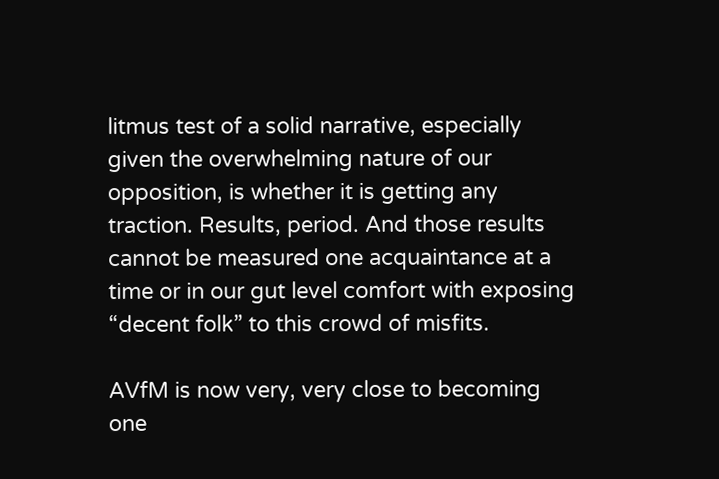litmus test of a solid narrative, especially given the overwhelming nature of our opposition, is whether it is getting any traction. Results, period. And those results cannot be measured one acquaintance at a time or in our gut level comfort with exposing “decent folk” to this crowd of misfits.

AVfM is now very, very close to becoming one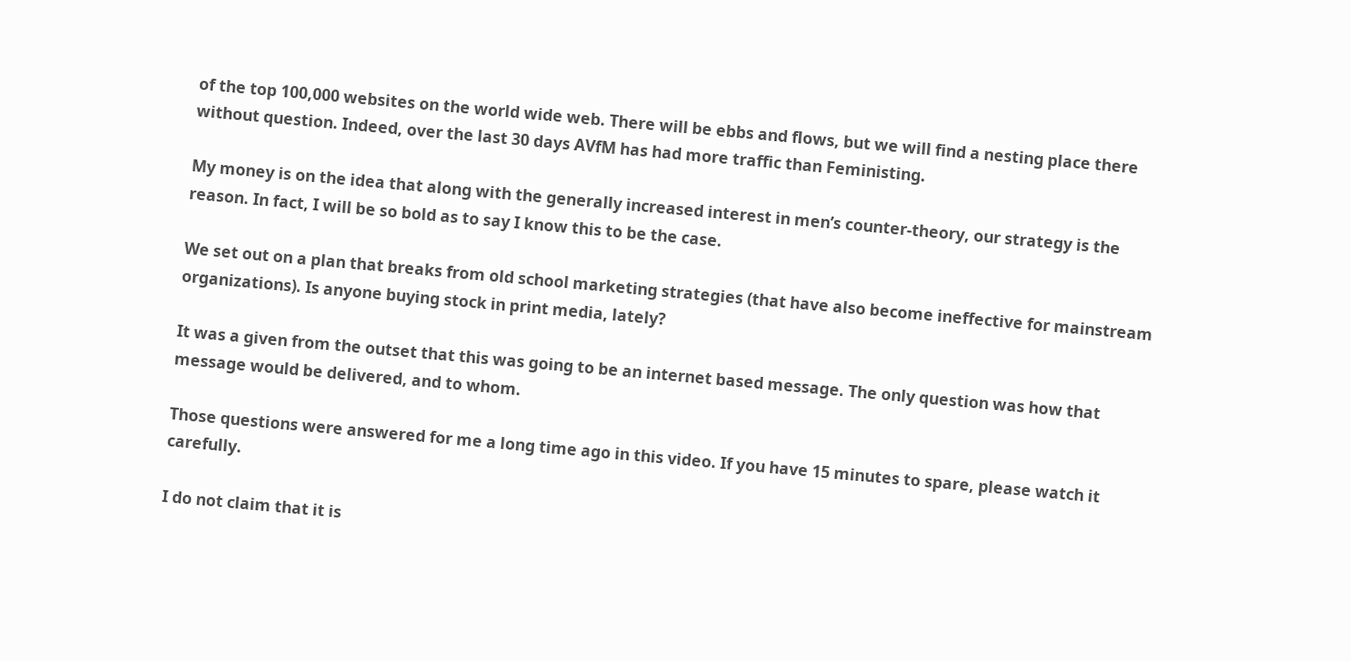of the top 100,000 websites on the world wide web. There will be ebbs and flows, but we will find a nesting place there without question. Indeed, over the last 30 days AVfM has had more traffic than Feministing.

My money is on the idea that along with the generally increased interest in men’s counter-theory, our strategy is the reason. In fact, I will be so bold as to say I know this to be the case.

We set out on a plan that breaks from old school marketing strategies (that have also become ineffective for mainstream organizations). Is anyone buying stock in print media, lately?

It was a given from the outset that this was going to be an internet based message. The only question was how that message would be delivered, and to whom.

Those questions were answered for me a long time ago in this video. If you have 15 minutes to spare, please watch it carefully.

I do not claim that it is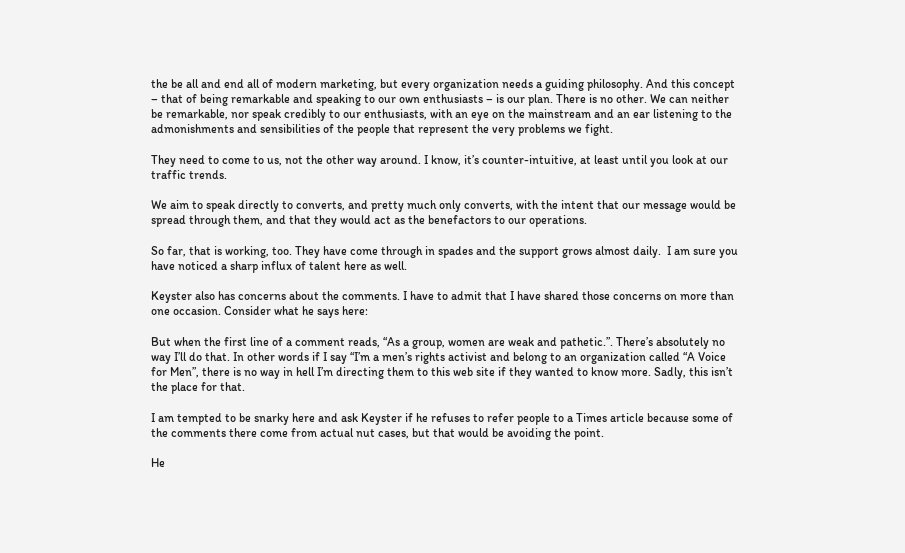the be all and end all of modern marketing, but every organization needs a guiding philosophy. And this concept – that of being remarkable and speaking to our own enthusiasts – is our plan. There is no other. We can neither be remarkable, nor speak credibly to our enthusiasts, with an eye on the mainstream and an ear listening to the admonishments and sensibilities of the people that represent the very problems we fight.

They need to come to us, not the other way around. I know, it’s counter-intuitive, at least until you look at our traffic trends.

We aim to speak directly to converts, and pretty much only converts, with the intent that our message would be spread through them, and that they would act as the benefactors to our operations.

So far, that is working, too. They have come through in spades and the support grows almost daily.  I am sure you have noticed a sharp influx of talent here as well.

Keyster also has concerns about the comments. I have to admit that I have shared those concerns on more than one occasion. Consider what he says here:

But when the first line of a comment reads, “As a group, women are weak and pathetic.”. There’s absolutely no way I’ll do that. In other words if I say “I’m a men’s rights activist and belong to an organization called “A Voice for Men”, there is no way in hell I’m directing them to this web site if they wanted to know more. Sadly, this isn’t the place for that.

I am tempted to be snarky here and ask Keyster if he refuses to refer people to a Times article because some of the comments there come from actual nut cases, but that would be avoiding the point.

He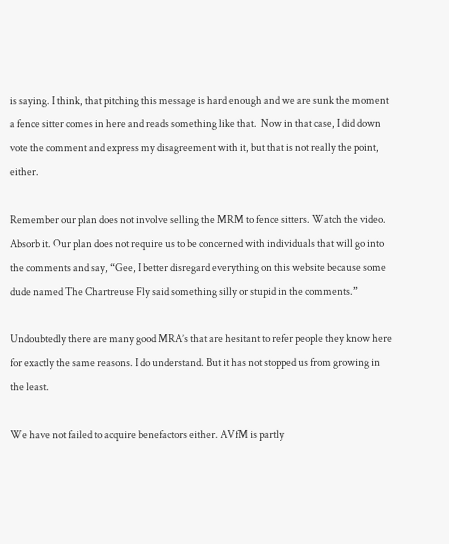is saying. I think, that pitching this message is hard enough and we are sunk the moment a fence sitter comes in here and reads something like that.  Now in that case, I did down vote the comment and express my disagreement with it, but that is not really the point, either.

Remember our plan does not involve selling the MRM to fence sitters. Watch the video. Absorb it. Our plan does not require us to be concerned with individuals that will go into the comments and say, “Gee, I better disregard everything on this website because some dude named The Chartreuse Fly said something silly or stupid in the comments.”

Undoubtedly there are many good MRA’s that are hesitant to refer people they know here for exactly the same reasons. I do understand. But it has not stopped us from growing in the least.

We have not failed to acquire benefactors either. AVfM is partly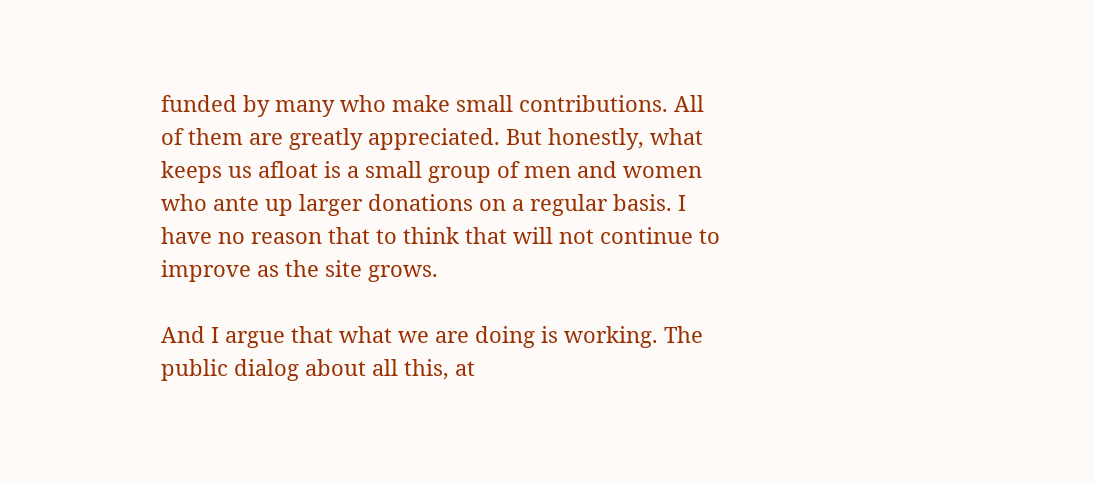funded by many who make small contributions. All of them are greatly appreciated. But honestly, what keeps us afloat is a small group of men and women who ante up larger donations on a regular basis. I have no reason that to think that will not continue to improve as the site grows.

And I argue that what we are doing is working. The public dialog about all this, at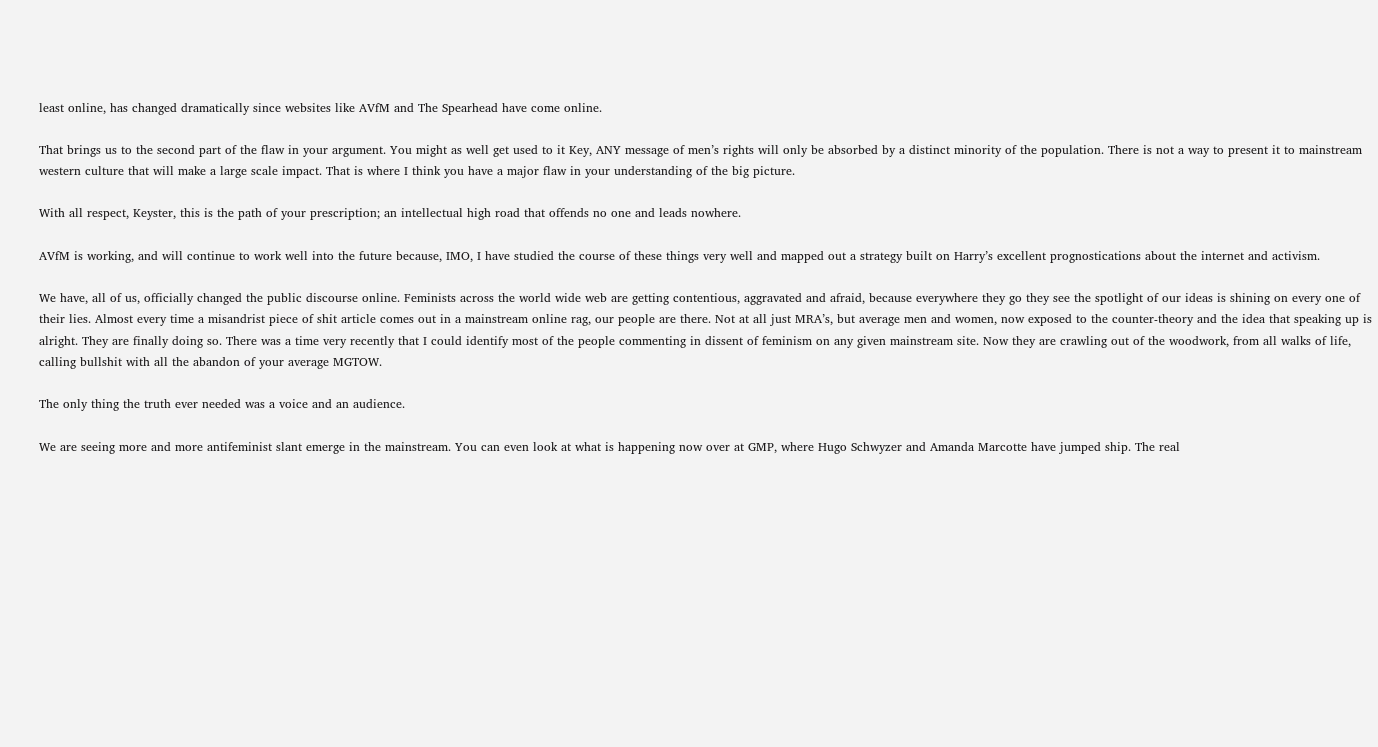least online, has changed dramatically since websites like AVfM and The Spearhead have come online.

That brings us to the second part of the flaw in your argument. You might as well get used to it Key, ANY message of men’s rights will only be absorbed by a distinct minority of the population. There is not a way to present it to mainstream western culture that will make a large scale impact. That is where I think you have a major flaw in your understanding of the big picture.

With all respect, Keyster, this is the path of your prescription; an intellectual high road that offends no one and leads nowhere.

AVfM is working, and will continue to work well into the future because, IMO, I have studied the course of these things very well and mapped out a strategy built on Harry’s excellent prognostications about the internet and activism.

We have, all of us, officially changed the public discourse online. Feminists across the world wide web are getting contentious, aggravated and afraid, because everywhere they go they see the spotlight of our ideas is shining on every one of their lies. Almost every time a misandrist piece of shit article comes out in a mainstream online rag, our people are there. Not at all just MRA’s, but average men and women, now exposed to the counter-theory and the idea that speaking up is alright. They are finally doing so. There was a time very recently that I could identify most of the people commenting in dissent of feminism on any given mainstream site. Now they are crawling out of the woodwork, from all walks of life, calling bullshit with all the abandon of your average MGTOW.

The only thing the truth ever needed was a voice and an audience.

We are seeing more and more antifeminist slant emerge in the mainstream. You can even look at what is happening now over at GMP, where Hugo Schwyzer and Amanda Marcotte have jumped ship. The real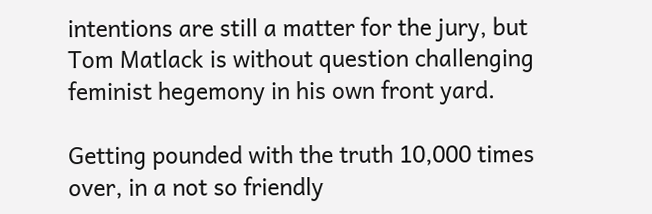intentions are still a matter for the jury, but Tom Matlack is without question challenging feminist hegemony in his own front yard.

Getting pounded with the truth 10,000 times over, in a not so friendly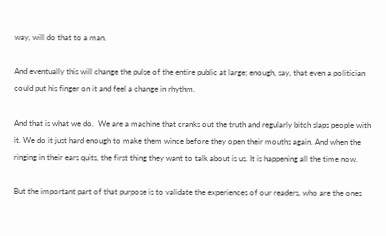way, will do that to a man.

And eventually this will change the pulse of the entire public at large; enough, say, that even a politician could put his finger on it and feel a change in rhythm.

And that is what we do.  We are a machine that cranks out the truth and regularly bitch slaps people with it. We do it just hard enough to make them wince before they open their mouths again. And when the ringing in their ears quits, the first thing they want to talk about is us. It is happening all the time now.

But the important part of that purpose is to validate the experiences of our readers, who are the ones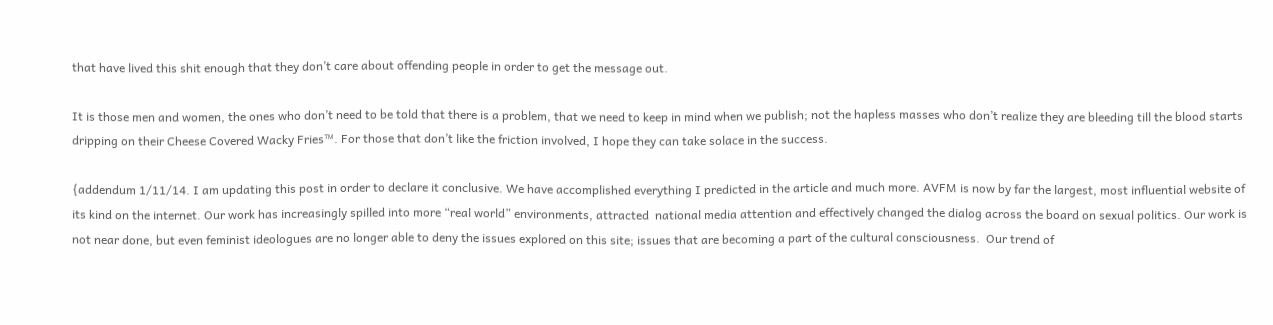that have lived this shit enough that they don’t care about offending people in order to get the message out.

It is those men and women, the ones who don’t need to be told that there is a problem, that we need to keep in mind when we publish; not the hapless masses who don’t realize they are bleeding till the blood starts dripping on their Cheese Covered Wacky Fries™. For those that don’t like the friction involved, I hope they can take solace in the success.

{addendum 1/11/14. I am updating this post in order to declare it conclusive. We have accomplished everything I predicted in the article and much more. AVFM is now by far the largest, most influential website of its kind on the internet. Our work has increasingly spilled into more “real world” environments, attracted  national media attention and effectively changed the dialog across the board on sexual politics. Our work is not near done, but even feminist ideologues are no longer able to deny the issues explored on this site; issues that are becoming a part of the cultural consciousness.  Our trend of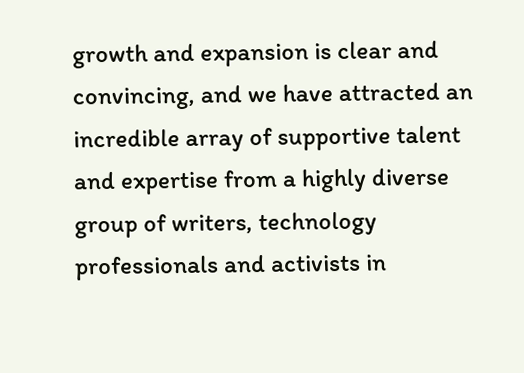growth and expansion is clear and convincing, and we have attracted an incredible array of supportive talent and expertise from a highly diverse group of writers, technology professionals and activists in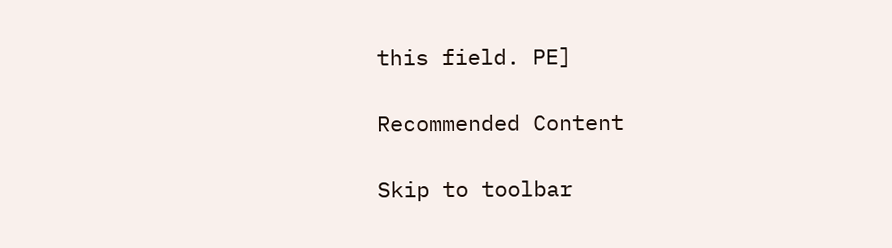this field. PE]

Recommended Content

Skip to toolbar